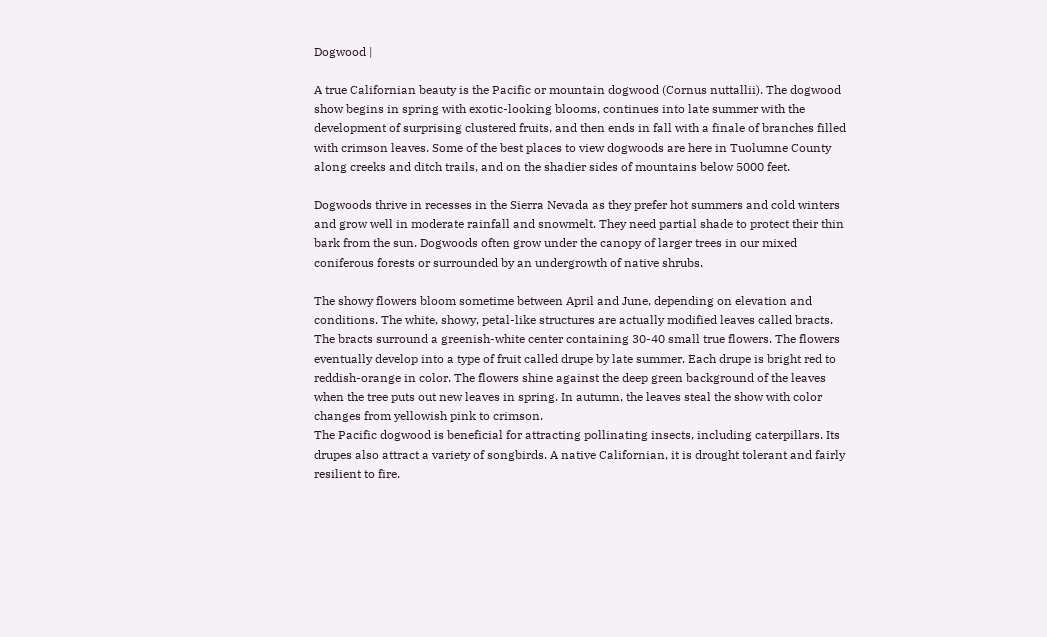Dogwood |

A true Californian beauty is the Pacific or mountain dogwood (Cornus nuttallii). The dogwood show begins in spring with exotic-looking blooms, continues into late summer with the development of surprising clustered fruits, and then ends in fall with a finale of branches filled with crimson leaves. Some of the best places to view dogwoods are here in Tuolumne County along creeks and ditch trails, and on the shadier sides of mountains below 5000 feet.

Dogwoods thrive in recesses in the Sierra Nevada as they prefer hot summers and cold winters and grow well in moderate rainfall and snowmelt. They need partial shade to protect their thin bark from the sun. Dogwoods often grow under the canopy of larger trees in our mixed coniferous forests or surrounded by an undergrowth of native shrubs.

The showy flowers bloom sometime between April and June, depending on elevation and conditions. The white, showy, petal-like structures are actually modified leaves called bracts. The bracts surround a greenish-white center containing 30-40 small true flowers. The flowers eventually develop into a type of fruit called drupe by late summer. Each drupe is bright red to reddish-orange in color. The flowers shine against the deep green background of the leaves when the tree puts out new leaves in spring. In autumn, the leaves steal the show with color changes from yellowish pink to crimson.
The Pacific dogwood is beneficial for attracting pollinating insects, including caterpillars. Its drupes also attract a variety of songbirds. A native Californian, it is drought tolerant and fairly resilient to fire.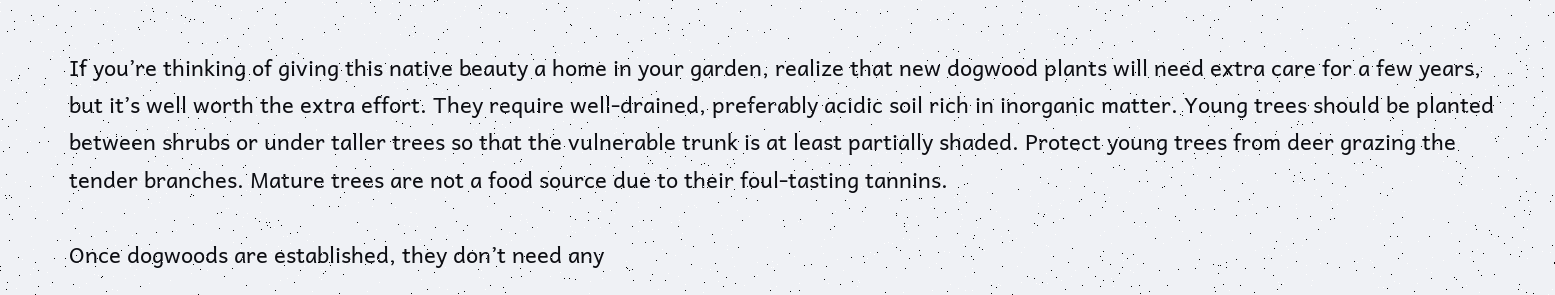If you’re thinking of giving this native beauty a home in your garden, realize that new dogwood plants will need extra care for a few years, but it’s well worth the extra effort. They require well-drained, preferably acidic soil rich in inorganic matter. Young trees should be planted between shrubs or under taller trees so that the vulnerable trunk is at least partially shaded. Protect young trees from deer grazing the tender branches. Mature trees are not a food source due to their foul-tasting tannins.

Once dogwoods are established, they don’t need any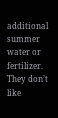additional summer water or fertilizer. They don’t like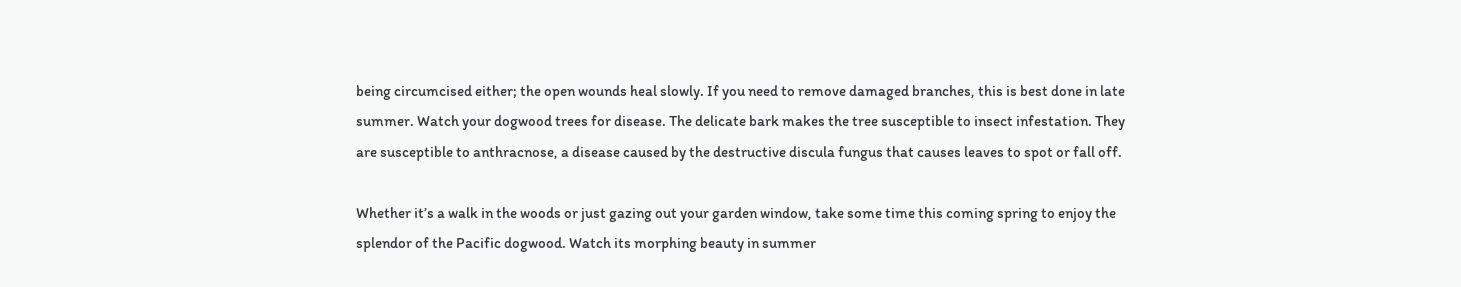being circumcised either; the open wounds heal slowly. If you need to remove damaged branches, this is best done in late summer. Watch your dogwood trees for disease. The delicate bark makes the tree susceptible to insect infestation. They are susceptible to anthracnose, a disease caused by the destructive discula fungus that causes leaves to spot or fall off.

Whether it’s a walk in the woods or just gazing out your garden window, take some time this coming spring to enjoy the splendor of the Pacific dogwood. Watch its morphing beauty in summer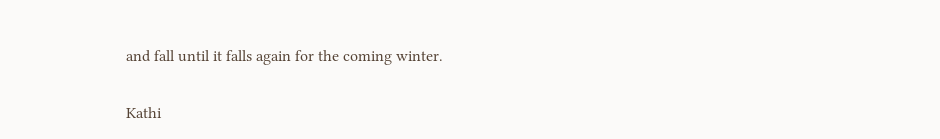and fall until it falls again for the coming winter.

Kathi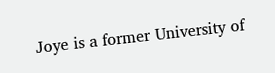Joye is a former University of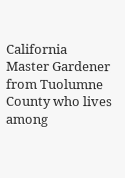California Master Gardener from Tuolumne County who lives among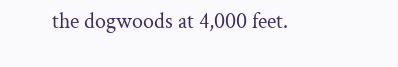the dogwoods at 4,000 feet.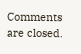Comments are closed.